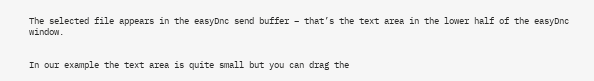The selected file appears in the easyDnc send buffer – that’s the text area in the lower half of the easyDnc window.


In our example the text area is quite small but you can drag the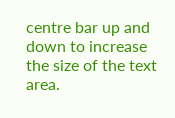centre bar up and down to increase the size of the text area.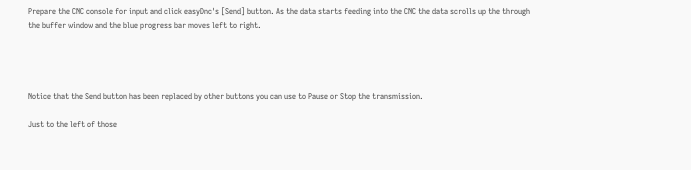Prepare the CNC console for input and click easyDnc's [Send] button. As the data starts feeding into the CNC the data scrolls up the through the buffer window and the blue progress bar moves left to right.




Notice that the Send button has been replaced by other buttons you can use to Pause or Stop the transmission.

Just to the left of those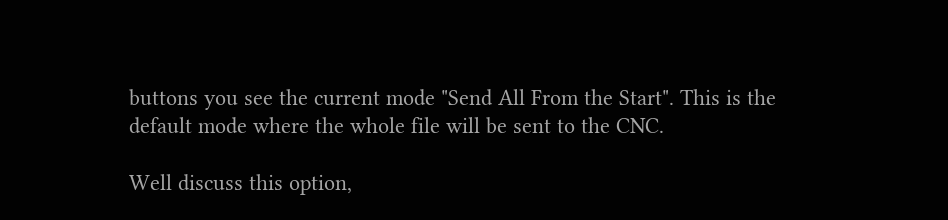buttons you see the current mode "Send All From the Start". This is the default mode where the whole file will be sent to the CNC.

Well discuss this option,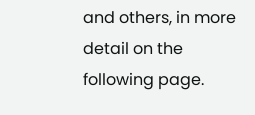and others, in more detail on the following page.